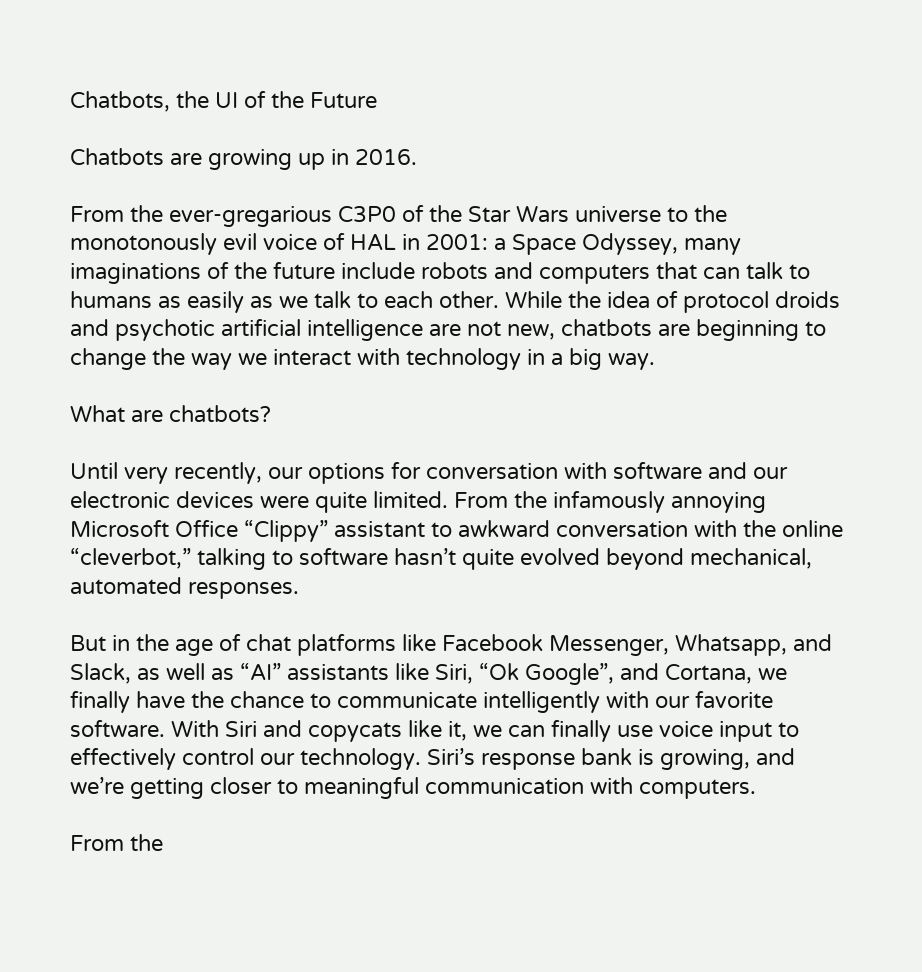Chatbots, the UI of the Future

Chatbots are growing up in 2016.

From the ever-gregarious C3P0 of the Star Wars universe to the monotonously evil voice of HAL in 2001: a Space Odyssey, many imaginations of the future include robots and computers that can talk to humans as easily as we talk to each other. While the idea of protocol droids and psychotic artificial intelligence are not new, chatbots are beginning to change the way we interact with technology in a big way.

What are chatbots?

Until very recently, our options for conversation with software and our electronic devices were quite limited. From the infamously annoying Microsoft Office “Clippy” assistant to awkward conversation with the online “cleverbot,” talking to software hasn’t quite evolved beyond mechanical, automated responses.

But in the age of chat platforms like Facebook Messenger, Whatsapp, and Slack, as well as “AI” assistants like Siri, “Ok Google”, and Cortana, we finally have the chance to communicate intelligently with our favorite software. With Siri and copycats like it, we can finally use voice input to effectively control our technology. Siri’s response bank is growing, and we’re getting closer to meaningful communication with computers.

From the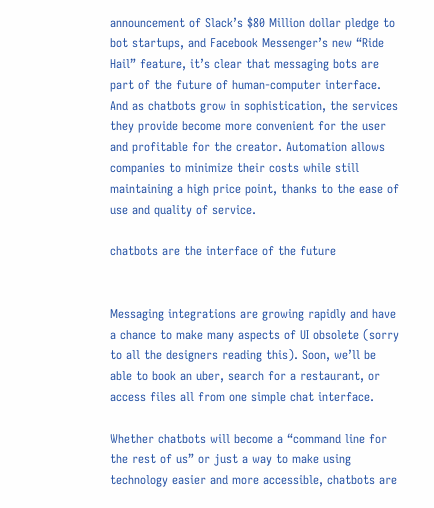announcement of Slack’s $80 Million dollar pledge to bot startups, and Facebook Messenger’s new “Ride Hail” feature, it’s clear that messaging bots are part of the future of human-computer interface. And as chatbots grow in sophistication, the services they provide become more convenient for the user and profitable for the creator. Automation allows companies to minimize their costs while still maintaining a high price point, thanks to the ease of use and quality of service.

chatbots are the interface of the future


Messaging integrations are growing rapidly and have a chance to make many aspects of UI obsolete (sorry to all the designers reading this). Soon, we’ll be able to book an uber, search for a restaurant, or access files all from one simple chat interface.

Whether chatbots will become a “command line for the rest of us” or just a way to make using technology easier and more accessible, chatbots are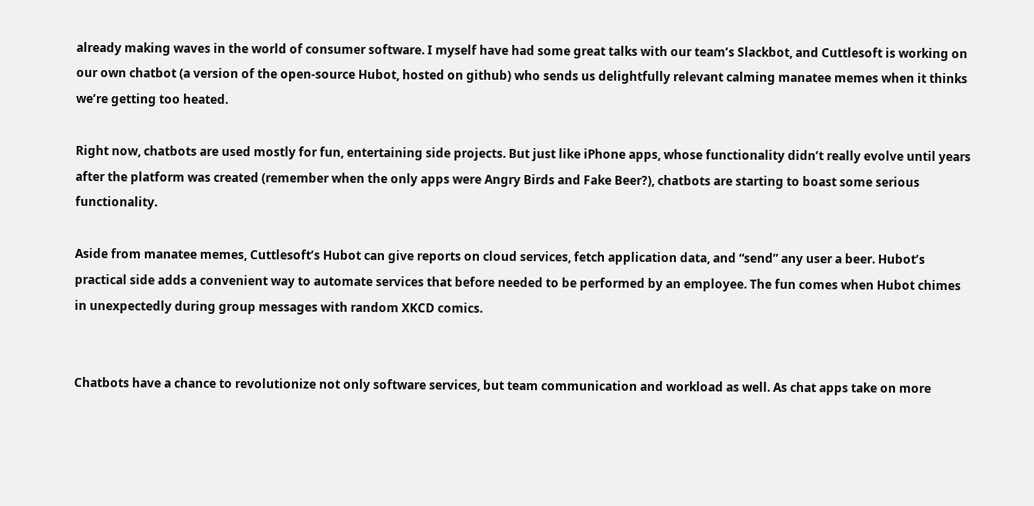already making waves in the world of consumer software. I myself have had some great talks with our team’s Slackbot, and Cuttlesoft is working on our own chatbot (a version of the open-source Hubot, hosted on github) who sends us delightfully relevant calming manatee memes when it thinks we’re getting too heated.

Right now, chatbots are used mostly for fun, entertaining side projects. But just like iPhone apps, whose functionality didn’t really evolve until years after the platform was created (remember when the only apps were Angry Birds and Fake Beer?), chatbots are starting to boast some serious functionality.

Aside from manatee memes, Cuttlesoft’s Hubot can give reports on cloud services, fetch application data, and “send” any user a beer. Hubot’s practical side adds a convenient way to automate services that before needed to be performed by an employee. The fun comes when Hubot chimes in unexpectedly during group messages with random XKCD comics.


Chatbots have a chance to revolutionize not only software services, but team communication and workload as well. As chat apps take on more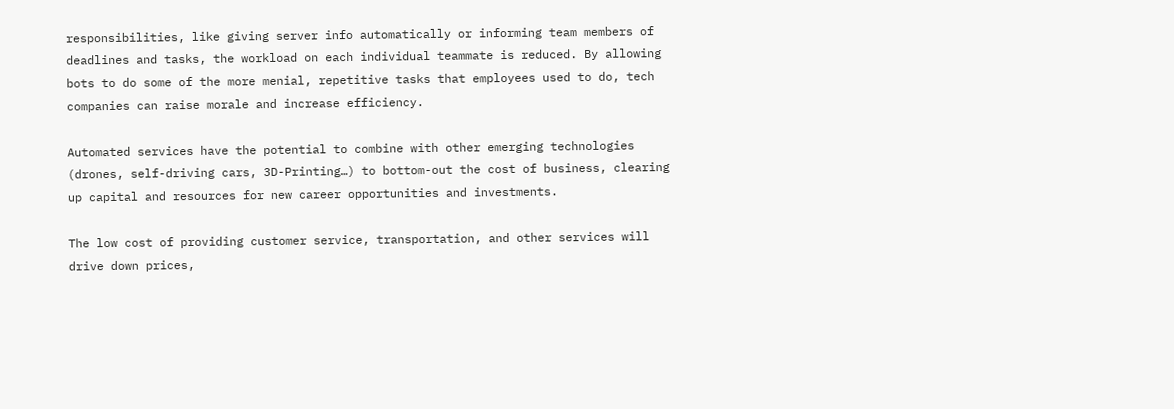responsibilities, like giving server info automatically or informing team members of deadlines and tasks, the workload on each individual teammate is reduced. By allowing bots to do some of the more menial, repetitive tasks that employees used to do, tech companies can raise morale and increase efficiency.

Automated services have the potential to combine with other emerging technologies (drones, self-driving cars, 3D-Printing…) to bottom-out the cost of business, clearing up capital and resources for new career opportunities and investments.

The low cost of providing customer service, transportation, and other services will drive down prices,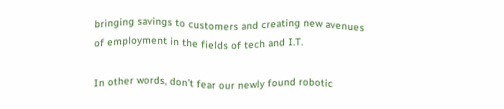bringing savings to customers and creating new avenues of employment in the fields of tech and I.T.

In other words, don’t fear our newly found robotic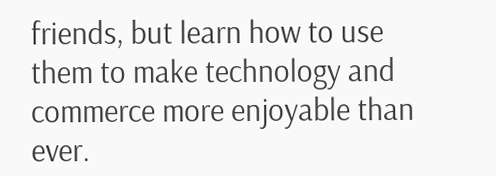friends, but learn how to use them to make technology and commerce more enjoyable than ever.